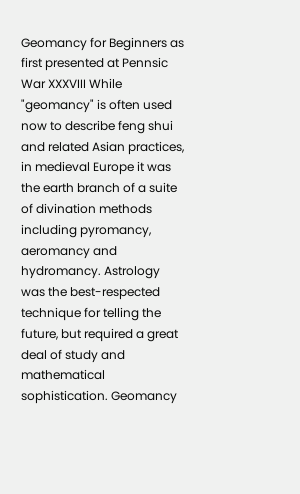Geomancy for Beginners as first presented at Pennsic War XXXVIII While "geomancy" is often used now to describe feng shui and related Asian practices, in medieval Europe it was the earth branch of a suite of divination methods including pyromancy, aeromancy and hydromancy. Astrology was the best-respected technique for telling the future, but required a great deal of study and mathematical sophistication. Geomancy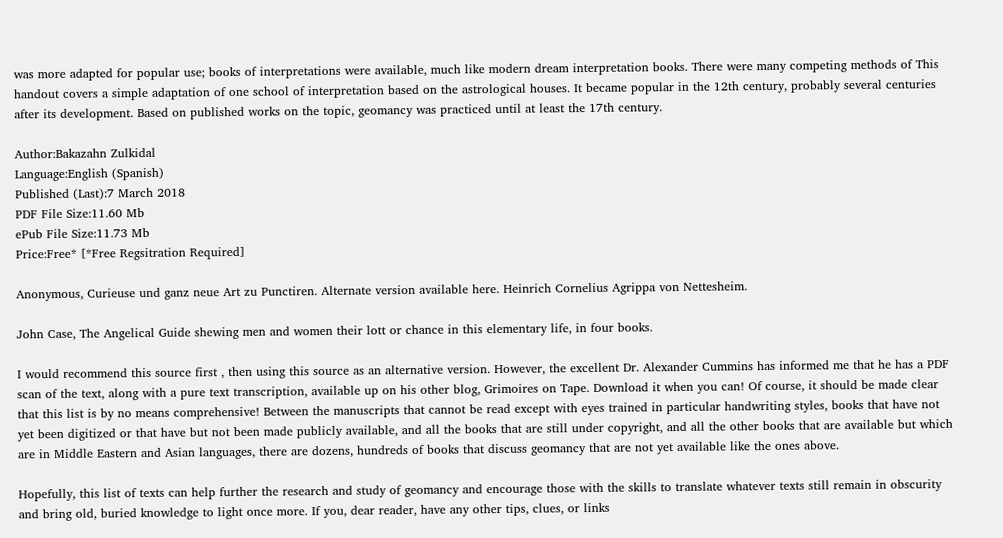was more adapted for popular use; books of interpretations were available, much like modern dream interpretation books. There were many competing methods of This handout covers a simple adaptation of one school of interpretation based on the astrological houses. It became popular in the 12th century, probably several centuries after its development. Based on published works on the topic, geomancy was practiced until at least the 17th century.

Author:Bakazahn Zulkidal
Language:English (Spanish)
Published (Last):7 March 2018
PDF File Size:11.60 Mb
ePub File Size:11.73 Mb
Price:Free* [*Free Regsitration Required]

Anonymous, Curieuse und ganz neue Art zu Punctiren. Alternate version available here. Heinrich Cornelius Agrippa von Nettesheim.

John Case, The Angelical Guide shewing men and women their lott or chance in this elementary life, in four books.

I would recommend this source first , then using this source as an alternative version. However, the excellent Dr. Alexander Cummins has informed me that he has a PDF scan of the text, along with a pure text transcription, available up on his other blog, Grimoires on Tape. Download it when you can! Of course, it should be made clear that this list is by no means comprehensive! Between the manuscripts that cannot be read except with eyes trained in particular handwriting styles, books that have not yet been digitized or that have but not been made publicly available, and all the books that are still under copyright, and all the other books that are available but which are in Middle Eastern and Asian languages, there are dozens, hundreds of books that discuss geomancy that are not yet available like the ones above.

Hopefully, this list of texts can help further the research and study of geomancy and encourage those with the skills to translate whatever texts still remain in obscurity and bring old, buried knowledge to light once more. If you, dear reader, have any other tips, clues, or links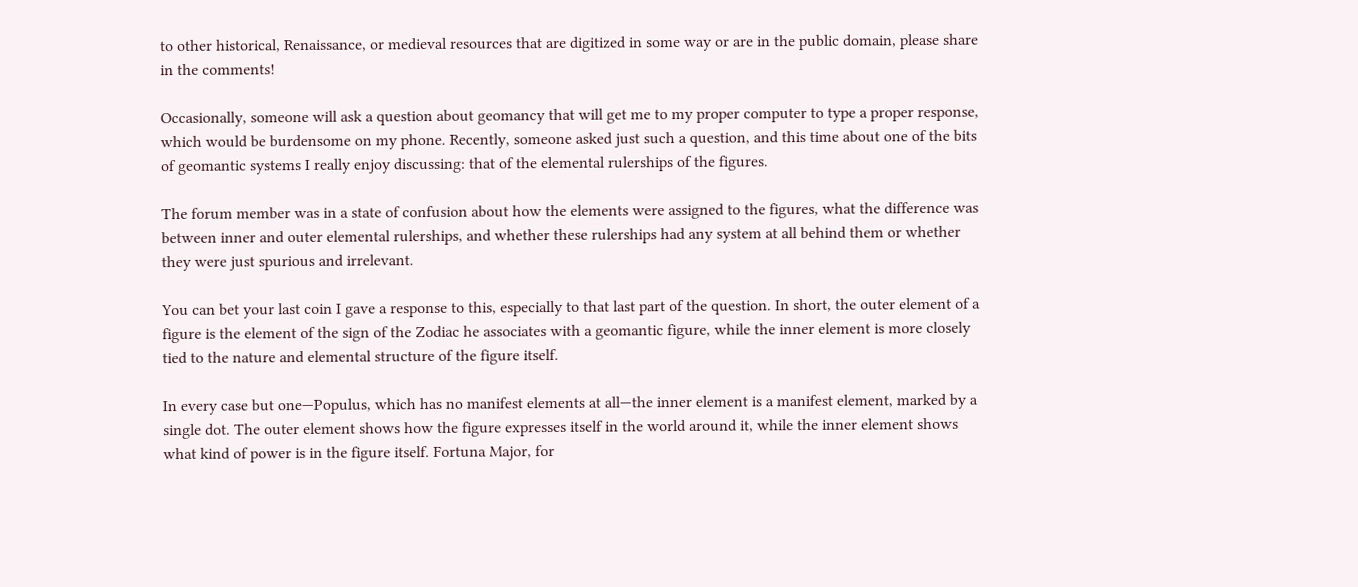to other historical, Renaissance, or medieval resources that are digitized in some way or are in the public domain, please share in the comments!

Occasionally, someone will ask a question about geomancy that will get me to my proper computer to type a proper response, which would be burdensome on my phone. Recently, someone asked just such a question, and this time about one of the bits of geomantic systems I really enjoy discussing: that of the elemental rulerships of the figures.

The forum member was in a state of confusion about how the elements were assigned to the figures, what the difference was between inner and outer elemental rulerships, and whether these rulerships had any system at all behind them or whether they were just spurious and irrelevant.

You can bet your last coin I gave a response to this, especially to that last part of the question. In short, the outer element of a figure is the element of the sign of the Zodiac he associates with a geomantic figure, while the inner element is more closely tied to the nature and elemental structure of the figure itself.

In every case but one—Populus, which has no manifest elements at all—the inner element is a manifest element, marked by a single dot. The outer element shows how the figure expresses itself in the world around it, while the inner element shows what kind of power is in the figure itself. Fortuna Major, for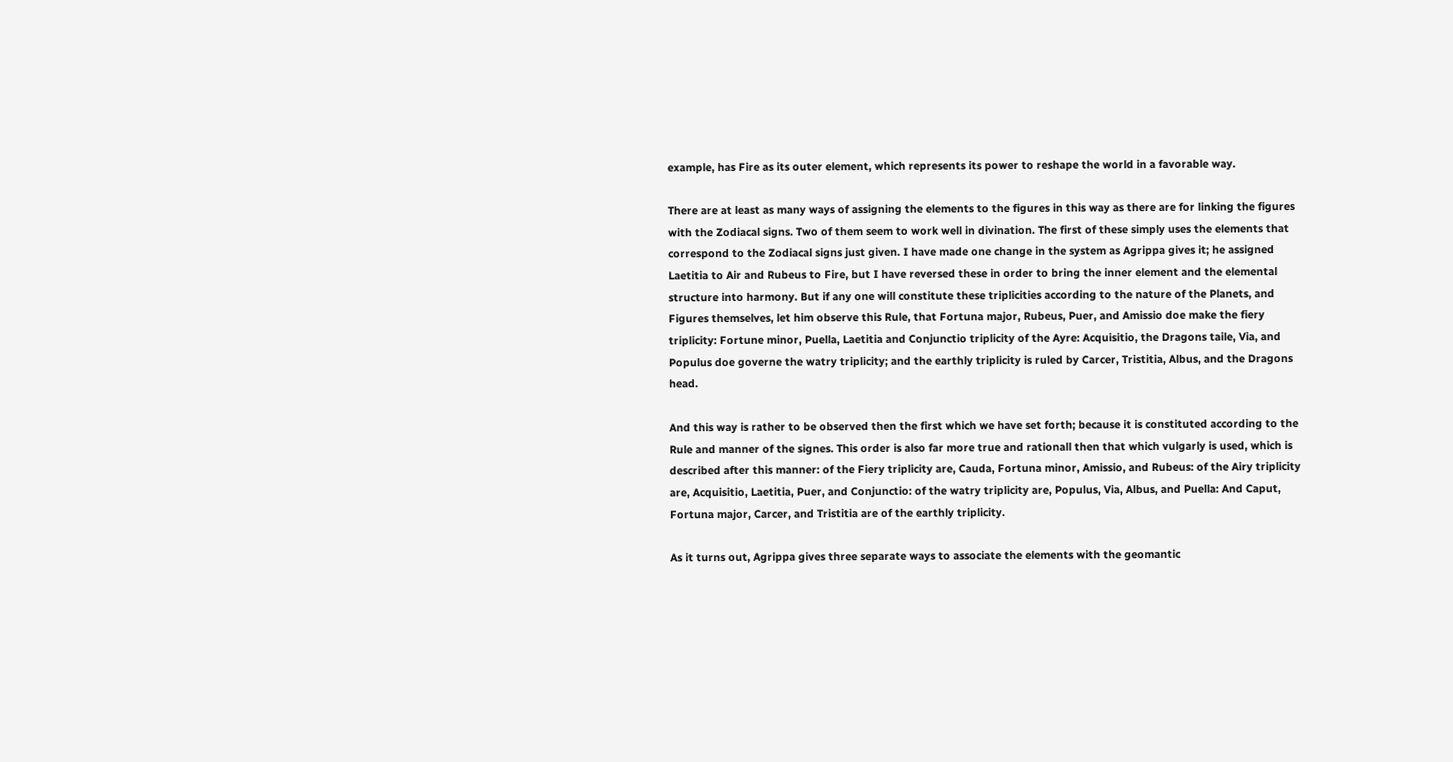example, has Fire as its outer element, which represents its power to reshape the world in a favorable way.

There are at least as many ways of assigning the elements to the figures in this way as there are for linking the figures with the Zodiacal signs. Two of them seem to work well in divination. The first of these simply uses the elements that correspond to the Zodiacal signs just given. I have made one change in the system as Agrippa gives it; he assigned Laetitia to Air and Rubeus to Fire, but I have reversed these in order to bring the inner element and the elemental structure into harmony. But if any one will constitute these triplicities according to the nature of the Planets, and Figures themselves, let him observe this Rule, that Fortuna major, Rubeus, Puer, and Amissio doe make the fiery triplicity: Fortune minor, Puella, Laetitia and Conjunctio triplicity of the Ayre: Acquisitio, the Dragons taile, Via, and Populus doe governe the watry triplicity; and the earthly triplicity is ruled by Carcer, Tristitia, Albus, and the Dragons head.

And this way is rather to be observed then the first which we have set forth; because it is constituted according to the Rule and manner of the signes. This order is also far more true and rationall then that which vulgarly is used, which is described after this manner: of the Fiery triplicity are, Cauda, Fortuna minor, Amissio, and Rubeus: of the Airy triplicity are, Acquisitio, Laetitia, Puer, and Conjunctio: of the watry triplicity are, Populus, Via, Albus, and Puella: And Caput, Fortuna major, Carcer, and Tristitia are of the earthly triplicity.

As it turns out, Agrippa gives three separate ways to associate the elements with the geomantic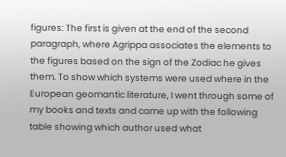figures: The first is given at the end of the second paragraph, where Agrippa associates the elements to the figures based on the sign of the Zodiac he gives them. To show which systems were used where in the European geomantic literature, I went through some of my books and texts and came up with the following table showing which author used what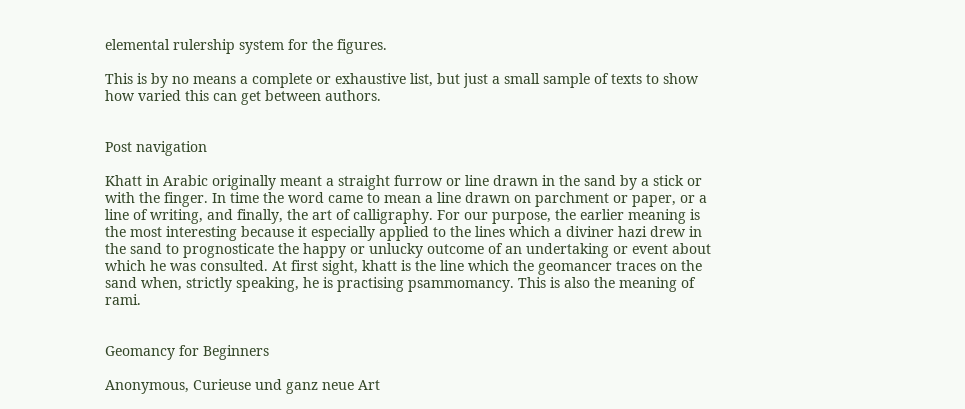elemental rulership system for the figures.

This is by no means a complete or exhaustive list, but just a small sample of texts to show how varied this can get between authors.


Post navigation

Khatt in Arabic originally meant a straight furrow or line drawn in the sand by a stick or with the finger. In time the word came to mean a line drawn on parchment or paper, or a line of writing, and finally, the art of calligraphy. For our purpose, the earlier meaning is the most interesting because it especially applied to the lines which a diviner hazi drew in the sand to prognosticate the happy or unlucky outcome of an undertaking or event about which he was consulted. At first sight, khatt is the line which the geomancer traces on the sand when, strictly speaking, he is practising psammomancy. This is also the meaning of rami.


Geomancy for Beginners

Anonymous, Curieuse und ganz neue Art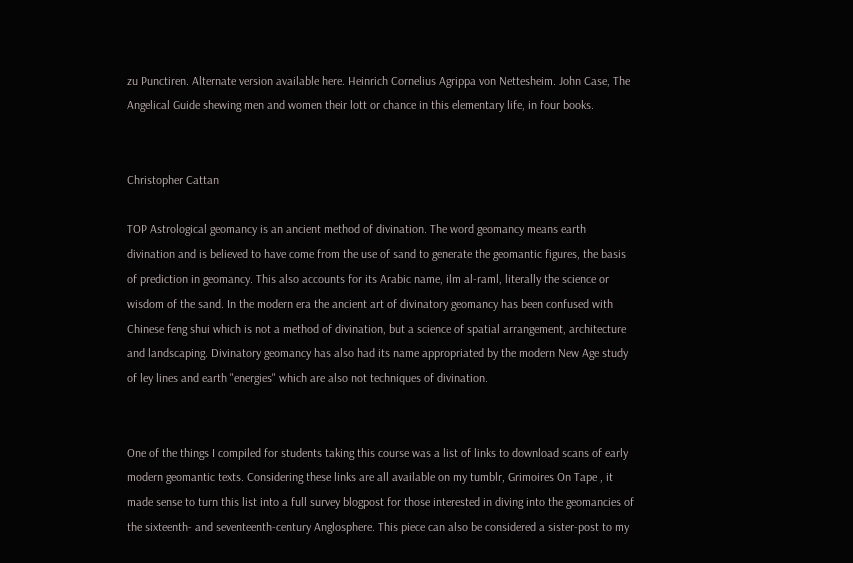zu Punctiren. Alternate version available here. Heinrich Cornelius Agrippa von Nettesheim. John Case, The Angelical Guide shewing men and women their lott or chance in this elementary life, in four books.


Christopher Cattan

TOP Astrological geomancy is an ancient method of divination. The word geomancy means earth divination and is believed to have come from the use of sand to generate the geomantic figures, the basis of prediction in geomancy. This also accounts for its Arabic name, ilm al-raml, literally the science or wisdom of the sand. In the modern era the ancient art of divinatory geomancy has been confused with Chinese feng shui which is not a method of divination, but a science of spatial arrangement, architecture and landscaping. Divinatory geomancy has also had its name appropriated by the modern New Age study of ley lines and earth "energies" which are also not techniques of divination.


One of the things I compiled for students taking this course was a list of links to download scans of early modern geomantic texts. Considering these links are all available on my tumblr, Grimoires On Tape , it made sense to turn this list into a full survey blogpost for those interested in diving into the geomancies of the sixteenth- and seventeenth-century Anglosphere. This piece can also be considered a sister-post to my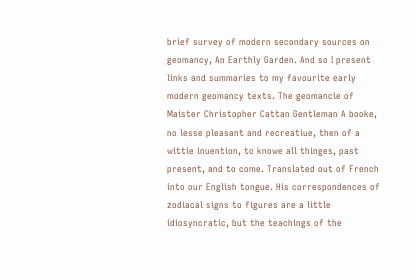brief survey of modern secondary sources on geomancy, An Earthly Garden. And so I present links and summaries to my favourite early modern geomancy texts. The geomancie of Maister Christopher Cattan Gentleman A booke, no lesse pleasant and recreatiue, then of a wittie inuention, to knowe all thinges, past present, and to come. Translated out of French into our English tongue. His correspondences of zodiacal signs to figures are a little idiosyncratic, but the teachings of the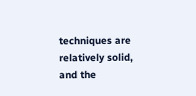techniques are relatively solid, and the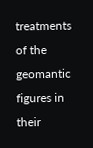treatments of the geomantic figures in their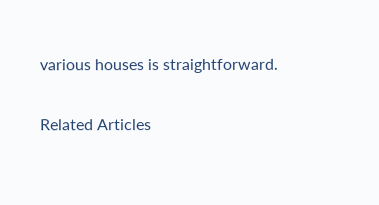various houses is straightforward.

Related Articles